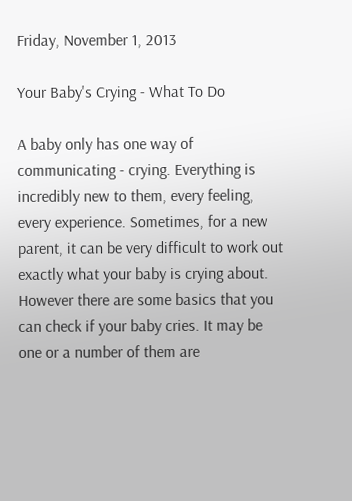Friday, November 1, 2013

Your Baby's Crying - What To Do

A baby only has one way of communicating - crying. Everything is incredibly new to them, every feeling, every experience. Sometimes, for a new parent, it can be very difficult to work out exactly what your baby is crying about. However there are some basics that you can check if your baby cries. It may be one or a number of them are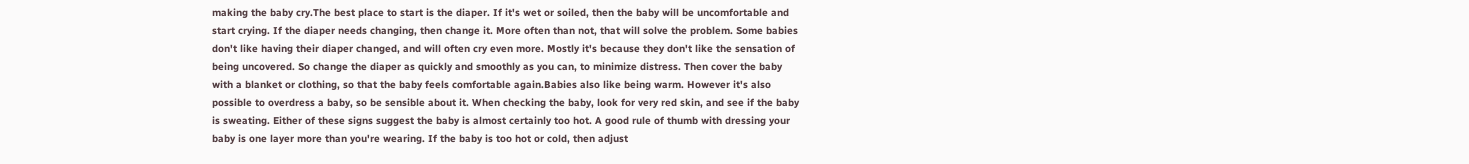making the baby cry.The best place to start is the diaper. If it's wet or soiled, then the baby will be uncomfortable and start crying. If the diaper needs changing, then change it. More often than not, that will solve the problem. Some babies don't like having their diaper changed, and will often cry even more. Mostly it's because they don't like the sensation of being uncovered. So change the diaper as quickly and smoothly as you can, to minimize distress. Then cover the baby with a blanket or clothing, so that the baby feels comfortable again.Babies also like being warm. However it's also possible to overdress a baby, so be sensible about it. When checking the baby, look for very red skin, and see if the baby is sweating. Either of these signs suggest the baby is almost certainly too hot. A good rule of thumb with dressing your baby is one layer more than you're wearing. If the baby is too hot or cold, then adjust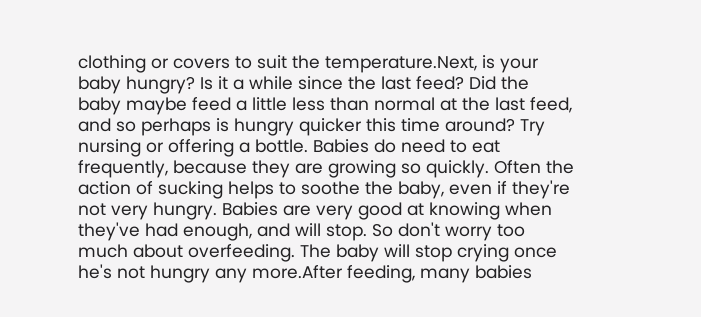clothing or covers to suit the temperature.Next, is your baby hungry? Is it a while since the last feed? Did the baby maybe feed a little less than normal at the last feed, and so perhaps is hungry quicker this time around? Try nursing or offering a bottle. Babies do need to eat frequently, because they are growing so quickly. Often the action of sucking helps to soothe the baby, even if they're not very hungry. Babies are very good at knowing when they've had enough, and will stop. So don't worry too much about overfeeding. The baby will stop crying once he's not hungry any more.After feeding, many babies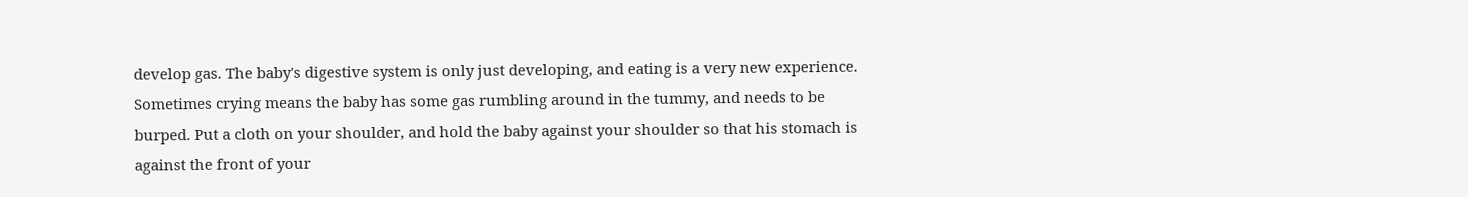develop gas. The baby's digestive system is only just developing, and eating is a very new experience. Sometimes crying means the baby has some gas rumbling around in the tummy, and needs to be burped. Put a cloth on your shoulder, and hold the baby against your shoulder so that his stomach is against the front of your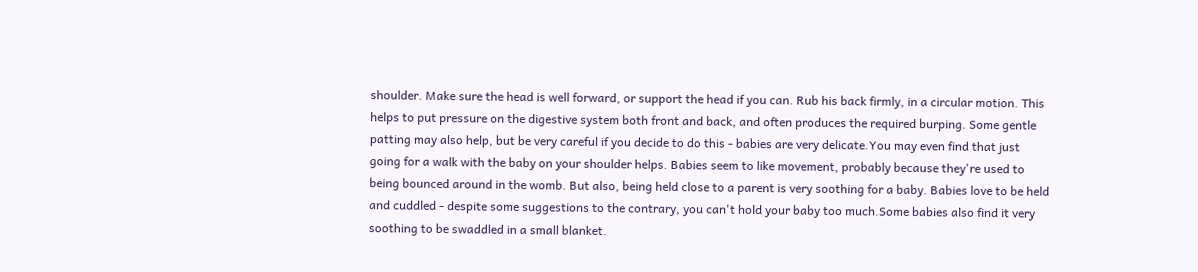shoulder. Make sure the head is well forward, or support the head if you can. Rub his back firmly, in a circular motion. This helps to put pressure on the digestive system both front and back, and often produces the required burping. Some gentle patting may also help, but be very careful if you decide to do this - babies are very delicate.You may even find that just going for a walk with the baby on your shoulder helps. Babies seem to like movement, probably because they're used to being bounced around in the womb. But also, being held close to a parent is very soothing for a baby. Babies love to be held and cuddled - despite some suggestions to the contrary, you can't hold your baby too much.Some babies also find it very soothing to be swaddled in a small blanket.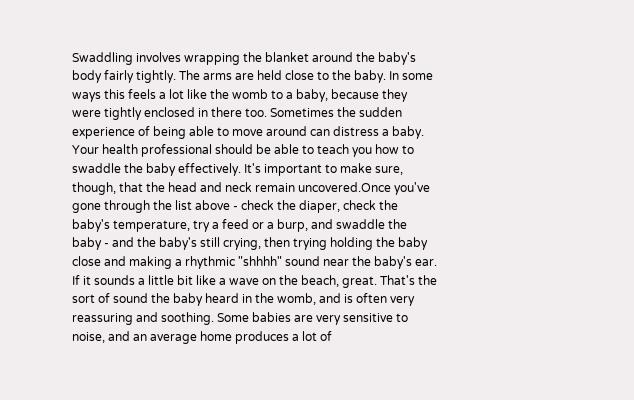Swaddling involves wrapping the blanket around the baby's body fairly tightly. The arms are held close to the baby. In some ways this feels a lot like the womb to a baby, because they were tightly enclosed in there too. Sometimes the sudden experience of being able to move around can distress a baby. Your health professional should be able to teach you how to swaddle the baby effectively. It's important to make sure, though, that the head and neck remain uncovered.Once you've gone through the list above - check the diaper, check the baby's temperature, try a feed or a burp, and swaddle the baby - and the baby's still crying, then trying holding the baby close and making a rhythmic "shhhh" sound near the baby's ear. If it sounds a little bit like a wave on the beach, great. That's the sort of sound the baby heard in the womb, and is often very reassuring and soothing. Some babies are very sensitive to noise, and an average home produces a lot of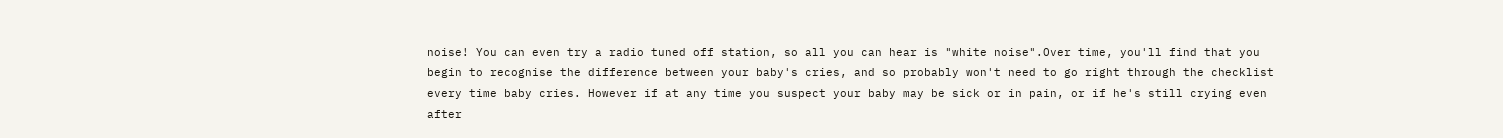noise! You can even try a radio tuned off station, so all you can hear is "white noise".Over time, you'll find that you begin to recognise the difference between your baby's cries, and so probably won't need to go right through the checklist every time baby cries. However if at any time you suspect your baby may be sick or in pain, or if he's still crying even after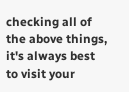checking all of the above things, it's always best to visit your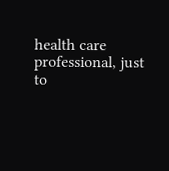health care professional, just to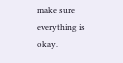make sure everything is okay.